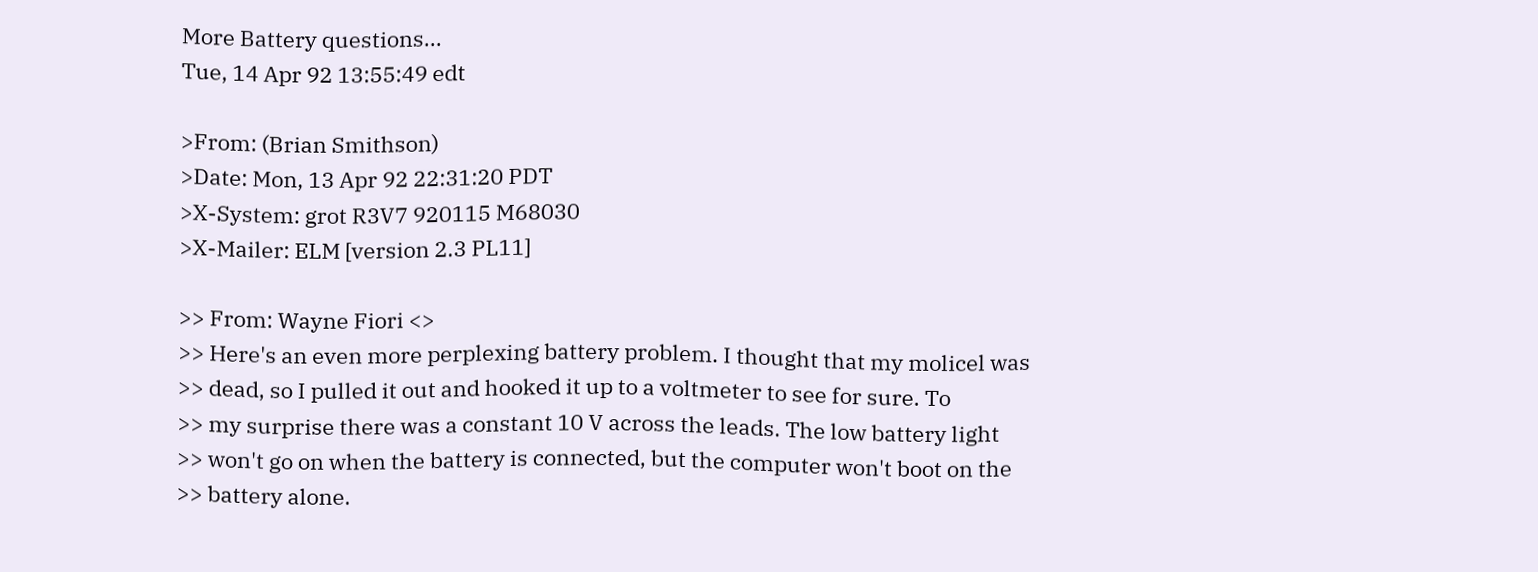More Battery questions...
Tue, 14 Apr 92 13:55:49 edt

>From: (Brian Smithson)
>Date: Mon, 13 Apr 92 22:31:20 PDT
>X-System: grot R3V7 920115 M68030
>X-Mailer: ELM [version 2.3 PL11]

>> From: Wayne Fiori <>
>> Here's an even more perplexing battery problem. I thought that my molicel was
>> dead, so I pulled it out and hooked it up to a voltmeter to see for sure. To
>> my surprise there was a constant 10 V across the leads. The low battery light
>> won't go on when the battery is connected, but the computer won't boot on the
>> battery alone.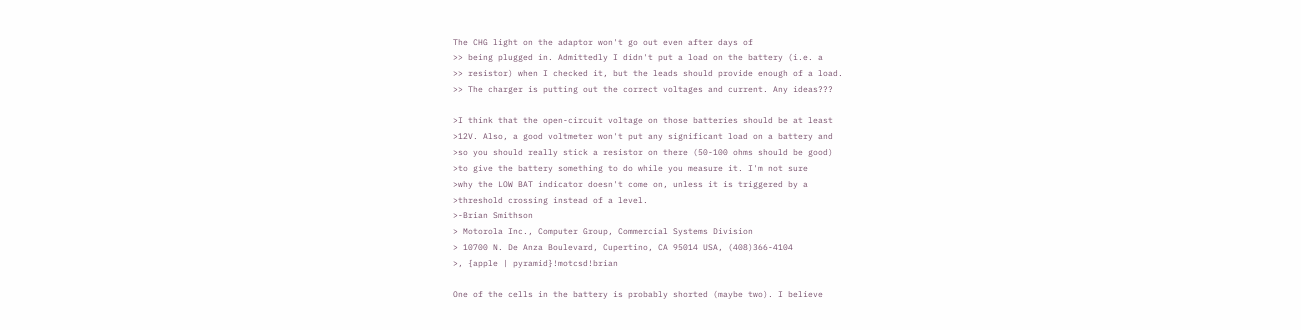The CHG light on the adaptor won't go out even after days of
>> being plugged in. Admittedly I didn't put a load on the battery (i.e. a
>> resistor) when I checked it, but the leads should provide enough of a load.
>> The charger is putting out the correct voltages and current. Any ideas???

>I think that the open-circuit voltage on those batteries should be at least
>12V. Also, a good voltmeter won't put any significant load on a battery and
>so you should really stick a resistor on there (50-100 ohms should be good)
>to give the battery something to do while you measure it. I'm not sure
>why the LOW BAT indicator doesn't come on, unless it is triggered by a
>threshold crossing instead of a level.
>-Brian Smithson
> Motorola Inc., Computer Group, Commercial Systems Division
> 10700 N. De Anza Boulevard, Cupertino, CA 95014 USA, (408)366-4104
>, {apple | pyramid}!motcsd!brian

One of the cells in the battery is probably shorted (maybe two). I believe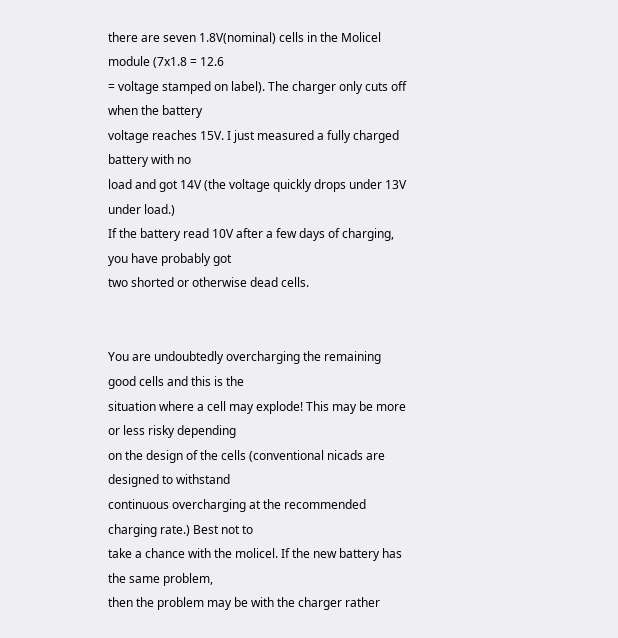there are seven 1.8V(nominal) cells in the Molicel module (7x1.8 = 12.6
= voltage stamped on label). The charger only cuts off when the battery
voltage reaches 15V. I just measured a fully charged battery with no
load and got 14V (the voltage quickly drops under 13V under load.)
If the battery read 10V after a few days of charging, you have probably got
two shorted or otherwise dead cells.


You are undoubtedly overcharging the remaining good cells and this is the
situation where a cell may explode! This may be more or less risky depending
on the design of the cells (conventional nicads are designed to withstand
continuous overcharging at the recommended charging rate.) Best not to
take a chance with the molicel. If the new battery has the same problem,
then the problem may be with the charger rather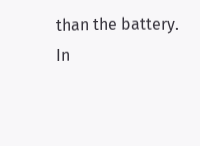than the battery.
In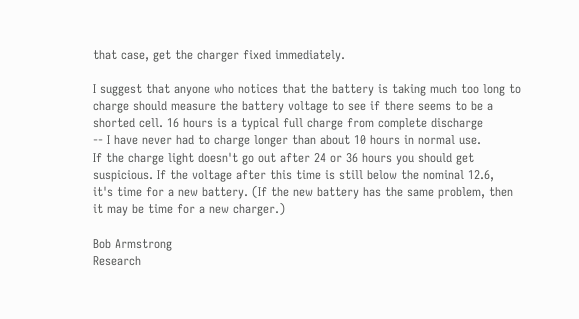that case, get the charger fixed immediately.

I suggest that anyone who notices that the battery is taking much too long to
charge should measure the battery voltage to see if there seems to be a
shorted cell. 16 hours is a typical full charge from complete discharge
-- I have never had to charge longer than about 10 hours in normal use.
If the charge light doesn't go out after 24 or 36 hours you should get
suspicious. If the voltage after this time is still below the nominal 12.6,
it's time for a new battery. (If the new battery has the same problem, then
it may be time for a new charger.)

Bob Armstrong
Research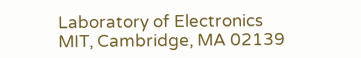Laboratory of Electronics
MIT, Cambridge, MA 02139